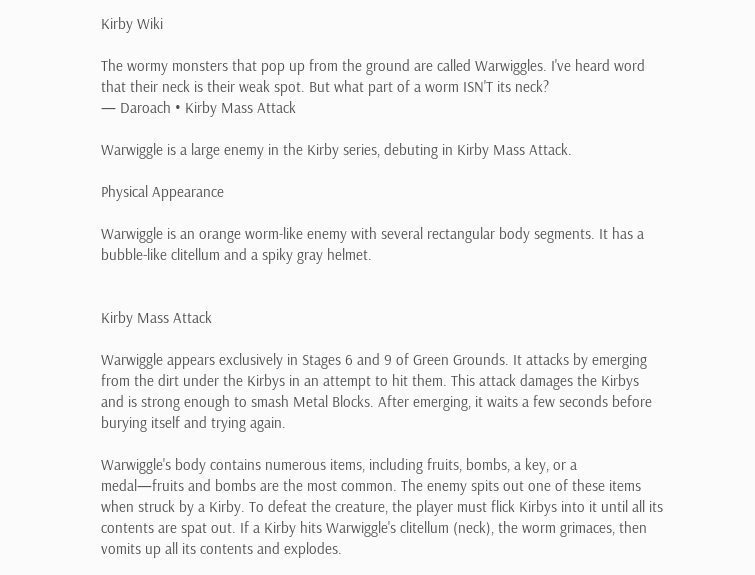Kirby Wiki

The wormy monsters that pop up from the ground are called Warwiggles. I've heard word that their neck is their weak spot. But what part of a worm ISN'T its neck?
— Daroach • Kirby Mass Attack

Warwiggle is a large enemy in the Kirby series, debuting in Kirby Mass Attack.

Physical Appearance

Warwiggle is an orange worm-like enemy with several rectangular body segments. It has a bubble-like clitellum and a spiky gray helmet.


Kirby Mass Attack

Warwiggle appears exclusively in Stages 6 and 9 of Green Grounds. It attacks by emerging from the dirt under the Kirbys in an attempt to hit them. This attack damages the Kirbys and is strong enough to smash Metal Blocks. After emerging, it waits a few seconds before burying itself and trying again.

Warwiggle's body contains numerous items, including fruits, bombs, a key, or a medal—fruits and bombs are the most common. The enemy spits out one of these items when struck by a Kirby. To defeat the creature, the player must flick Kirbys into it until all its contents are spat out. If a Kirby hits Warwiggle's clitellum (neck), the worm grimaces, then vomits up all its contents and explodes.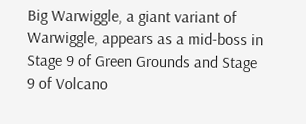Big Warwiggle, a giant variant of Warwiggle, appears as a mid-boss in Stage 9 of Green Grounds and Stage 9 of Volcano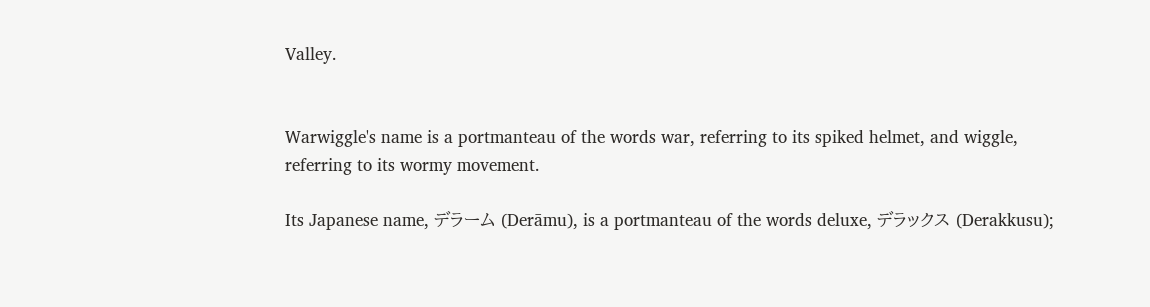Valley.


Warwiggle's name is a portmanteau of the words war, referring to its spiked helmet, and wiggle, referring to its wormy movement.

Its Japanese name, デラーム (Derāmu), is a portmanteau of the words deluxe, デラックス (Derakkusu);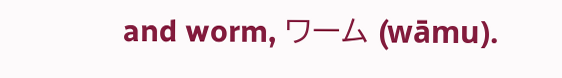and worm, ワーム (wāmu).